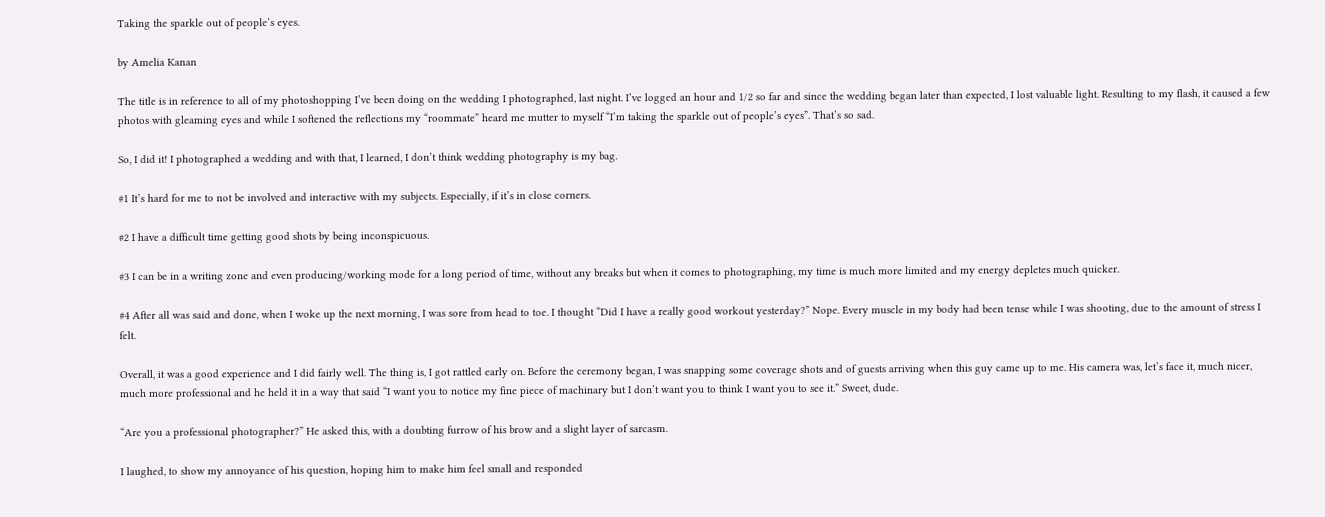Taking the sparkle out of people’s eyes.

by Amelia Kanan

The title is in reference to all of my photoshopping I’ve been doing on the wedding I photographed, last night. I’ve logged an hour and 1/2 so far and since the wedding began later than expected, I lost valuable light. Resulting to my flash, it caused a few photos with gleaming eyes and while I softened the reflections my “roommate” heard me mutter to myself “I’m taking the sparkle out of people’s eyes”. That’s so sad.

So, I did it! I photographed a wedding and with that, I learned, I don’t think wedding photography is my bag.

#1 It’s hard for me to not be involved and interactive with my subjects. Especially, if it’s in close corners.

#2 I have a difficult time getting good shots by being inconspicuous.

#3 I can be in a writing zone and even producing/working mode for a long period of time, without any breaks but when it comes to photographing, my time is much more limited and my energy depletes much quicker.

#4 After all was said and done, when I woke up the next morning, I was sore from head to toe. I thought “Did I have a really good workout yesterday?” Nope. Every muscle in my body had been tense while I was shooting, due to the amount of stress I felt.

Overall, it was a good experience and I did fairly well. The thing is, I got rattled early on. Before the ceremony began, I was snapping some coverage shots and of guests arriving when this guy came up to me. His camera was, let’s face it, much nicer, much more professional and he held it in a way that said “I want you to notice my fine piece of machinary but I don’t want you to think I want you to see it.” Sweet, dude.

“Are you a professional photographer?” He asked this, with a doubting furrow of his brow and a slight layer of sarcasm.

I laughed, to show my annoyance of his question, hoping him to make him feel small and responded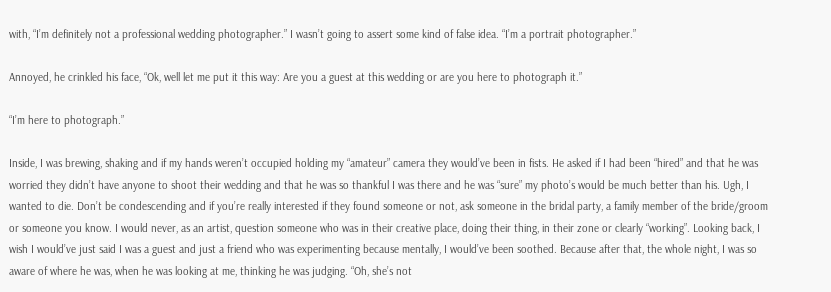with, “I’m definitely not a professional wedding photographer.” I wasn’t going to assert some kind of false idea. “I’m a portrait photographer.”

Annoyed, he crinkled his face, “Ok, well let me put it this way: Are you a guest at this wedding or are you here to photograph it.”

“I’m here to photograph.”

Inside, I was brewing, shaking and if my hands weren’t occupied holding my “amateur” camera they would’ve been in fists. He asked if I had been “hired” and that he was worried they didn’t have anyone to shoot their wedding and that he was so thankful I was there and he was “sure” my photo’s would be much better than his. Ugh, I wanted to die. Don’t be condescending and if you’re really interested if they found someone or not, ask someone in the bridal party, a family member of the bride/groom or someone you know. I would never, as an artist, question someone who was in their creative place, doing their thing, in their zone or clearly “working”. Looking back, I wish I would’ve just said I was a guest and just a friend who was experimenting because mentally, I would’ve been soothed. Because after that, the whole night, I was so aware of where he was, when he was looking at me, thinking he was judging. “Oh, she’s not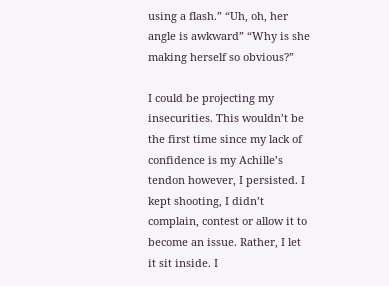using a flash.” “Uh, oh, her angle is awkward” “Why is she making herself so obvious?”

I could be projecting my insecurities. This wouldn’t be the first time since my lack of confidence is my Achille’s tendon however, I persisted. I kept shooting, I didn’t complain, contest or allow it to become an issue. Rather, I let it sit inside. I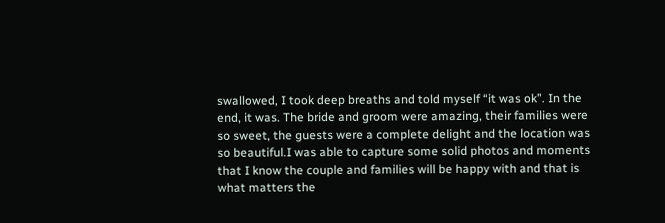swallowed, I took deep breaths and told myself “it was ok”. In the end, it was. The bride and groom were amazing, their families were so sweet, the guests were a complete delight and the location was so beautiful.I was able to capture some solid photos and moments that I know the couple and families will be happy with and that is what matters the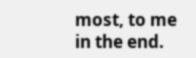most, to me in the end.